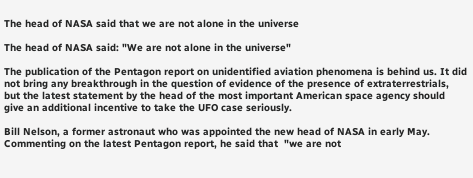The head of NASA said that we are not alone in the universe

The head of NASA said: "We are not alone in the universe"

The publication of the Pentagon report on unidentified aviation phenomena is behind us. It did not bring any breakthrough in the question of evidence of the presence of extraterrestrials, but the latest statement by the head of the most important American space agency should give an additional incentive to take the UFO case seriously.

Bill Nelson, a former astronaut who was appointed the new head of NASA in early May. Commenting on the latest Pentagon report, he said that  "we are not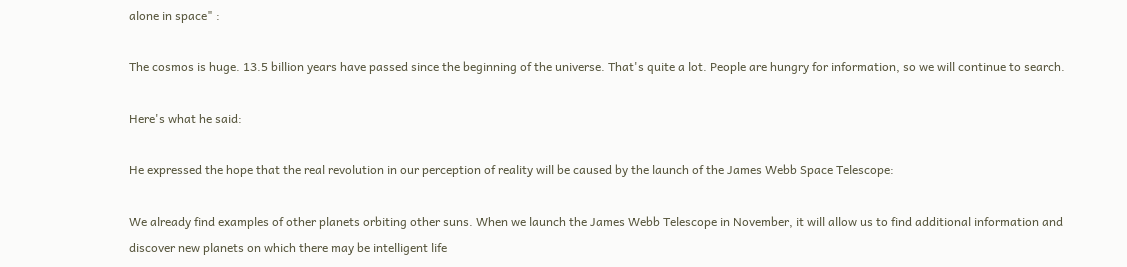alone in space" :

The cosmos is huge. 13.5 billion years have passed since the beginning of the universe. That's quite a lot. People are hungry for information, so we will continue to search.

Here's what he said:

He expressed the hope that the real revolution in our perception of reality will be caused by the launch of the James Webb Space Telescope:

We already find examples of other planets orbiting other suns. When we launch the James Webb Telescope in November, it will allow us to find additional information and discover new planets on which there may be intelligent life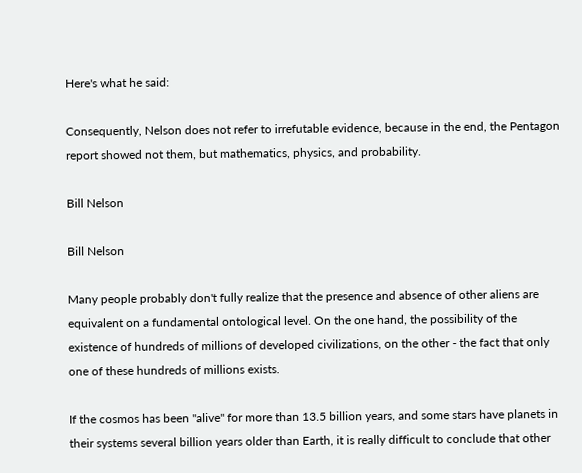Here's what he said:

Consequently, Nelson does not refer to irrefutable evidence, because in the end, the Pentagon report showed not them, but mathematics, physics, and probability.

Bill Nelson

Bill Nelson

Many people probably don't fully realize that the presence and absence of other aliens are equivalent on a fundamental ontological level. On the one hand, the possibility of the existence of hundreds of millions of developed civilizations, on the other - the fact that only one of these hundreds of millions exists.

If the cosmos has been "alive" for more than 13.5 billion years, and some stars have planets in their systems several billion years older than Earth, it is really difficult to conclude that other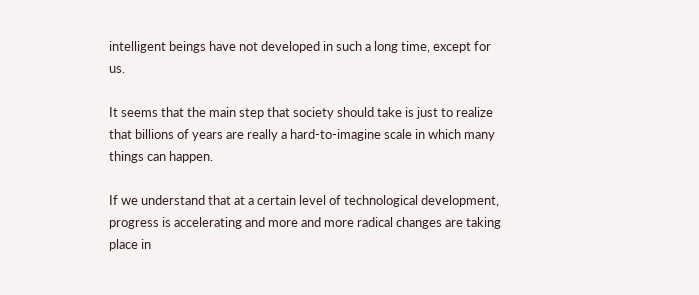intelligent beings have not developed in such a long time, except for us.

It seems that the main step that society should take is just to realize that billions of years are really a hard-to-imagine scale in which many things can happen.

If we understand that at a certain level of technological development, progress is accelerating and more and more radical changes are taking place in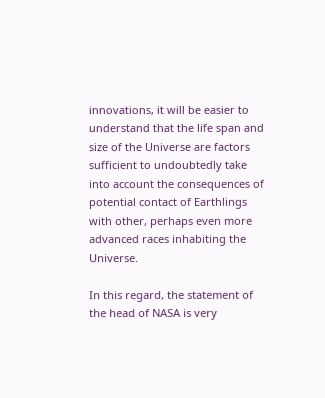innovations, it will be easier to understand that the life span and size of the Universe are factors sufficient to undoubtedly take into account the consequences of potential contact of Earthlings with other, perhaps even more advanced races inhabiting the Universe.

In this regard, the statement of the head of NASA is very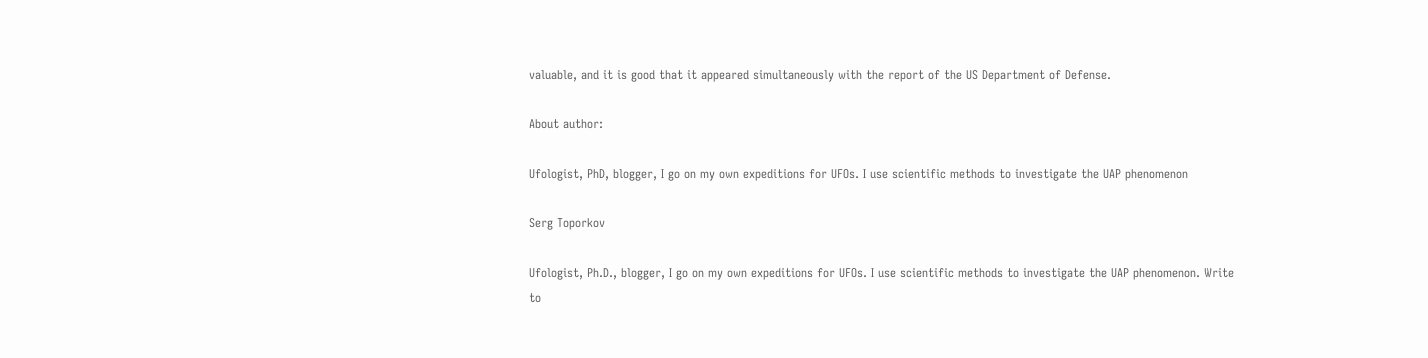valuable, and it is good that it appeared simultaneously with the report of the US Department of Defense.

About author:

Ufologist, PhD, blogger, I go on my own expeditions for UFOs. I use scientific methods to investigate the UAP phenomenon

Serg Toporkov

Ufologist, Ph.D., blogger, I go on my own expeditions for UFOs. I use scientific methods to investigate the UAP phenomenon. Write to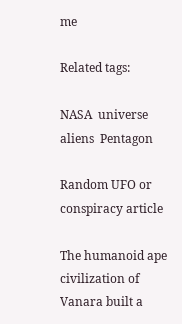me

Related tags:

NASA  universe  aliens  Pentagon

Random UFO or conspiracy article

The humanoid ape civilization of Vanara built a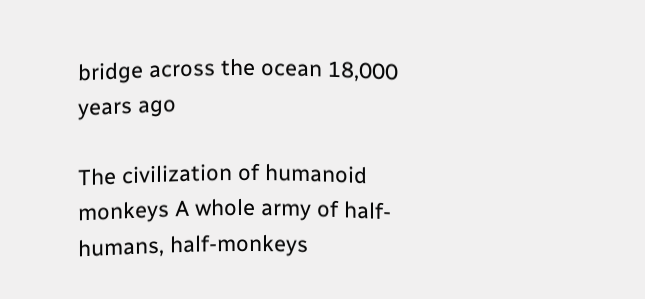bridge across the ocean 18,000 years ago

The civilization of humanoid monkeys A whole army of half-humans, half-monkeys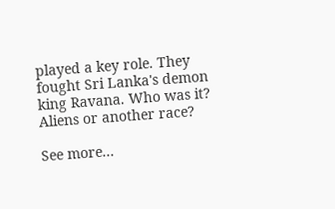played a key role. They fought Sri Lanka's demon king Ravana. Who was it? Aliens or another race?

See more...